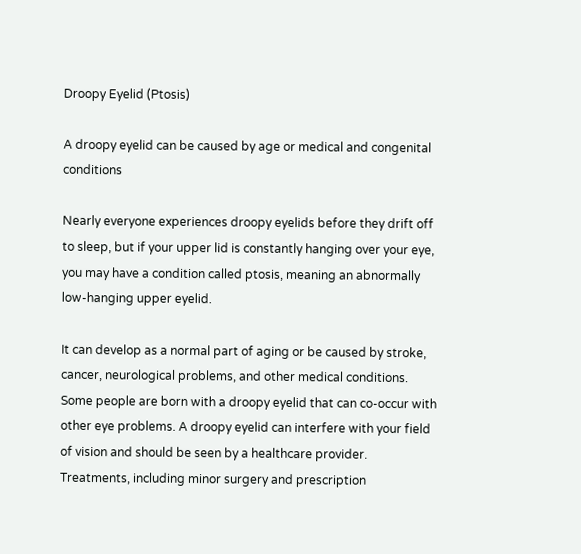Droopy Eyelid (Ptosis)

A droopy eyelid can be caused by age or medical and congenital conditions

Nearly everyone experiences droopy eyelids before they drift off to sleep, but if your upper lid is constantly hanging over your eye, you may have a condition called ptosis, meaning an abnormally low-hanging upper eyelid.

It can develop as a normal part of aging or be caused by stroke, cancer, neurological problems, and other medical conditions. Some people are born with a droopy eyelid that can co-occur with other eye problems. A droopy eyelid can interfere with your field of vision and should be seen by a healthcare provider. Treatments, including minor surgery and prescription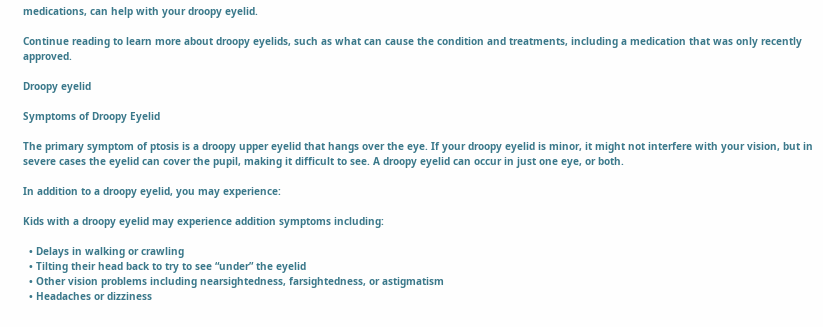medications, can help with your droopy eyelid.

Continue reading to learn more about droopy eyelids, such as what can cause the condition and treatments, including a medication that was only recently approved.

Droopy eyelid

Symptoms of Droopy Eyelid

The primary symptom of ptosis is a droopy upper eyelid that hangs over the eye. If your droopy eyelid is minor, it might not interfere with your vision, but in severe cases the eyelid can cover the pupil, making it difficult to see. A droopy eyelid can occur in just one eye, or both.

In addition to a droopy eyelid, you may experience:

Kids with a droopy eyelid may experience addition symptoms including:

  • Delays in walking or crawling
  • Tilting their head back to try to see “under” the eyelid
  • Other vision problems including nearsightedness, farsightedness, or astigmatism
  • Headaches or dizziness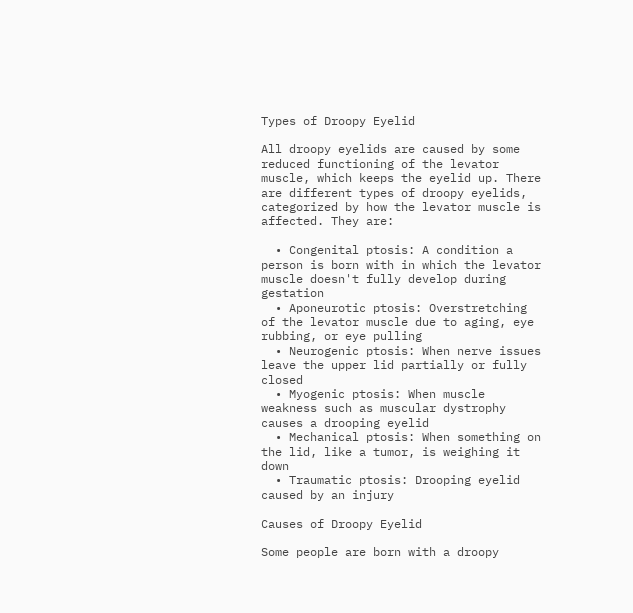Types of Droopy Eyelid

All droopy eyelids are caused by some reduced functioning of the levator muscle, which keeps the eyelid up. There are different types of droopy eyelids, categorized by how the levator muscle is affected. They are:

  • Congenital ptosis: A condition a person is born with in which the levator muscle doesn't fully develop during gestation
  • Aponeurotic ptosis: Overstretching of the levator muscle due to aging, eye rubbing, or eye pulling
  • Neurogenic ptosis: When nerve issues leave the upper lid partially or fully closed
  • Myogenic ptosis: When muscle weakness such as muscular dystrophy causes a drooping eyelid
  • Mechanical ptosis: When something on the lid, like a tumor, is weighing it down
  • Traumatic ptosis: Drooping eyelid caused by an injury

Causes of Droopy Eyelid

Some people are born with a droopy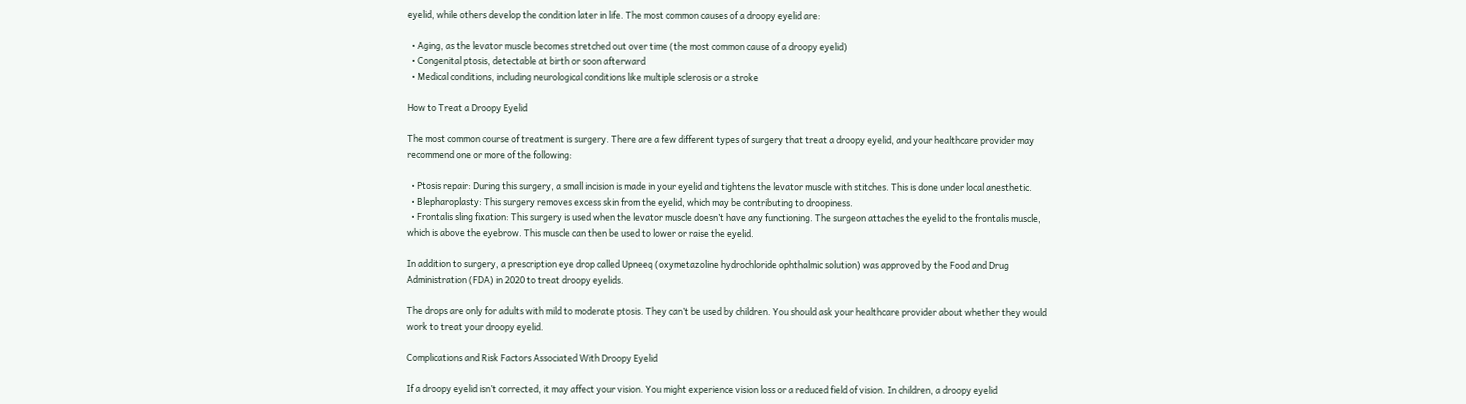eyelid, while others develop the condition later in life. The most common causes of a droopy eyelid are:

  • Aging, as the levator muscle becomes stretched out over time (the most common cause of a droopy eyelid)
  • Congenital ptosis, detectable at birth or soon afterward
  • Medical conditions, including neurological conditions like multiple sclerosis or a stroke

How to Treat a Droopy Eyelid

The most common course of treatment is surgery. There are a few different types of surgery that treat a droopy eyelid, and your healthcare provider may recommend one or more of the following:

  • Ptosis repair: During this surgery, a small incision is made in your eyelid and tightens the levator muscle with stitches. This is done under local anesthetic.
  • Blepharoplasty: This surgery removes excess skin from the eyelid, which may be contributing to droopiness.
  • Frontalis sling fixation: This surgery is used when the levator muscle doesn’t have any functioning. The surgeon attaches the eyelid to the frontalis muscle, which is above the eyebrow. This muscle can then be used to lower or raise the eyelid.

In addition to surgery, a prescription eye drop called Upneeq (oxymetazoline hydrochloride ophthalmic solution) was approved by the Food and Drug Administration (FDA) in 2020 to treat droopy eyelids.

The drops are only for adults with mild to moderate ptosis. They can’t be used by children. You should ask your healthcare provider about whether they would work to treat your droopy eyelid.

Complications and Risk Factors Associated With Droopy Eyelid

If a droopy eyelid isn’t corrected, it may affect your vision. You might experience vision loss or a reduced field of vision. In children, a droopy eyelid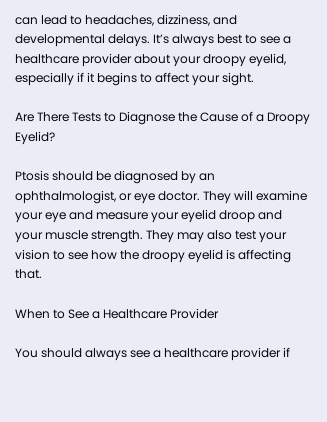can lead to headaches, dizziness, and developmental delays. It’s always best to see a healthcare provider about your droopy eyelid, especially if it begins to affect your sight.

Are There Tests to Diagnose the Cause of a Droopy Eyelid?

Ptosis should be diagnosed by an ophthalmologist, or eye doctor. They will examine your eye and measure your eyelid droop and your muscle strength. They may also test your vision to see how the droopy eyelid is affecting that.

When to See a Healthcare Provider

You should always see a healthcare provider if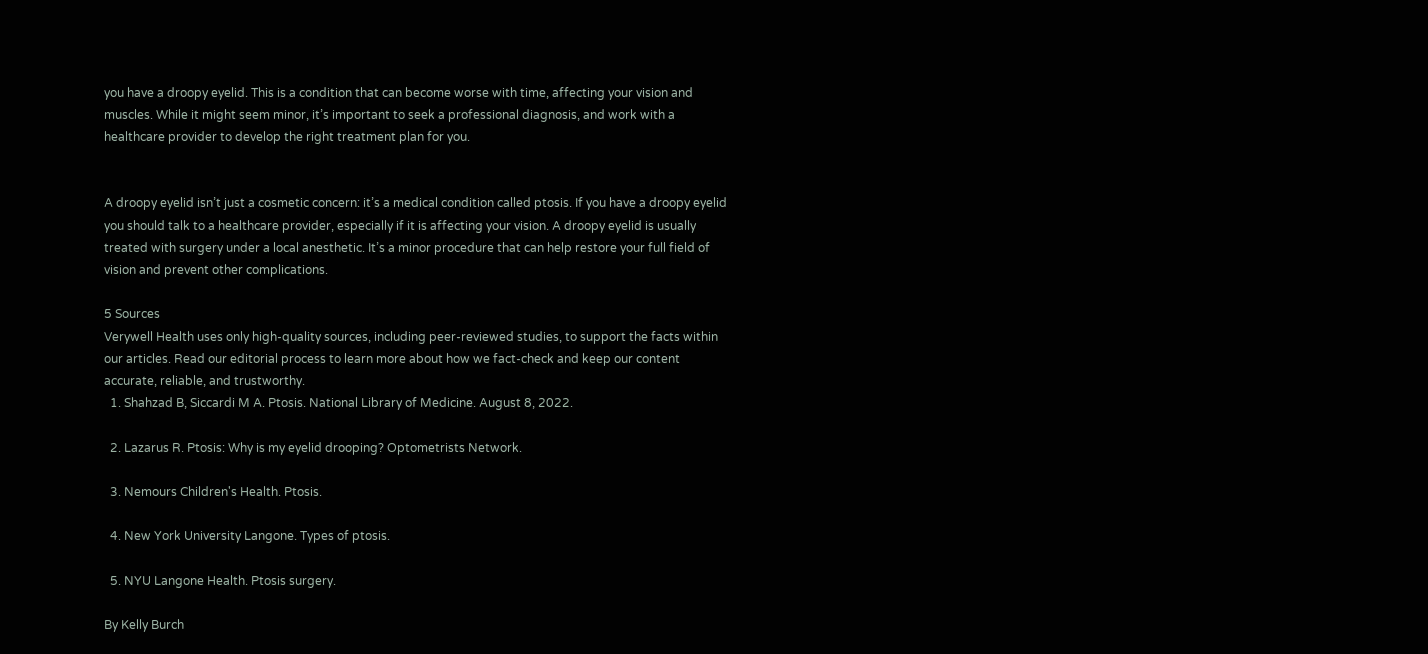you have a droopy eyelid. This is a condition that can become worse with time, affecting your vision and muscles. While it might seem minor, it’s important to seek a professional diagnosis, and work with a healthcare provider to develop the right treatment plan for you.


A droopy eyelid isn’t just a cosmetic concern: it’s a medical condition called ptosis. If you have a droopy eyelid you should talk to a healthcare provider, especially if it is affecting your vision. A droopy eyelid is usually treated with surgery under a local anesthetic. It’s a minor procedure that can help restore your full field of vision and prevent other complications.

5 Sources
Verywell Health uses only high-quality sources, including peer-reviewed studies, to support the facts within our articles. Read our editorial process to learn more about how we fact-check and keep our content accurate, reliable, and trustworthy.
  1. Shahzad B, Siccardi M A. Ptosis. National Library of Medicine. August 8, 2022.

  2. Lazarus R. Ptosis: Why is my eyelid drooping? Optometrists Network.

  3. Nemours Children's Health. Ptosis.

  4. New York University Langone. Types of ptosis.

  5. NYU Langone Health. Ptosis surgery.

By Kelly Burch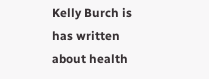Kelly Burch is has written about health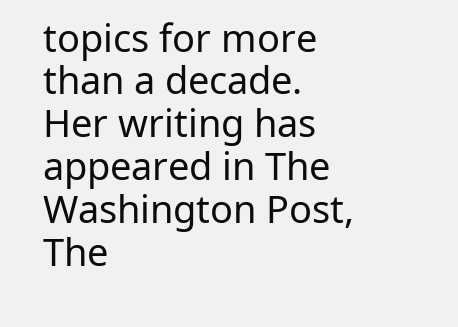topics for more than a decade. Her writing has appeared in The Washington Post, The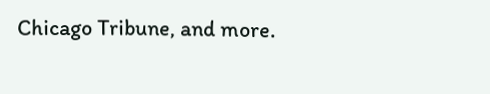Chicago Tribune, and more.